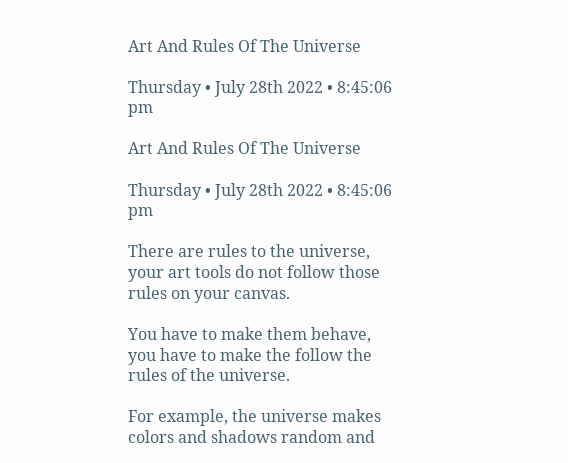Art And Rules Of The Universe

Thursday • July 28th 2022 • 8:45:06 pm

Art And Rules Of The Universe

Thursday • July 28th 2022 • 8:45:06 pm

There are rules to the universe,
your art tools do not follow those rules on your canvas.

You have to make them behave,
you have to make the follow the rules of the universe.

For example, the universe makes
colors and shadows random and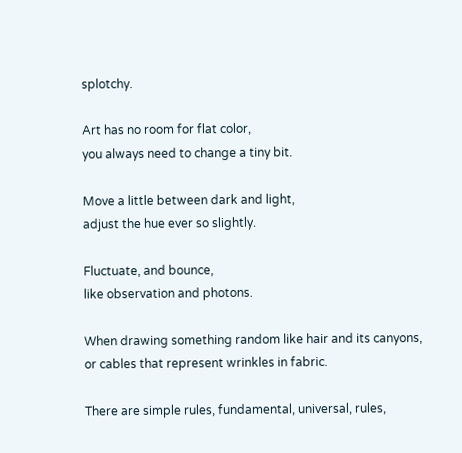splotchy.

Art has no room for flat color,
you always need to change a tiny bit.

Move a little between dark and light,
adjust the hue ever so slightly.

Fluctuate, and bounce,
like observation and photons.

When drawing something random like hair and its canyons,
or cables that represent wrinkles in fabric.

There are simple rules, fundamental, universal, rules,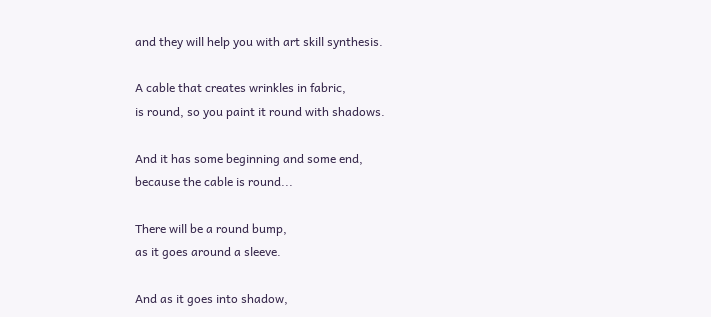and they will help you with art skill synthesis.

A cable that creates wrinkles in fabric,
is round, so you paint it round with shadows.

And it has some beginning and some end,
because the cable is round...

There will be a round bump,
as it goes around a sleeve.

And as it goes into shadow,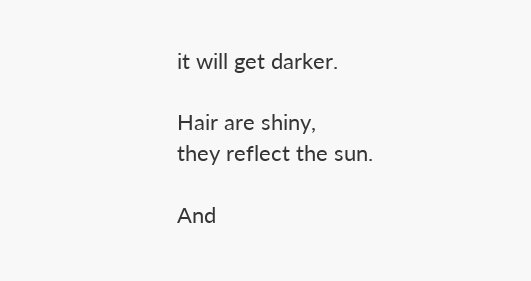it will get darker.

Hair are shiny,
they reflect the sun.

And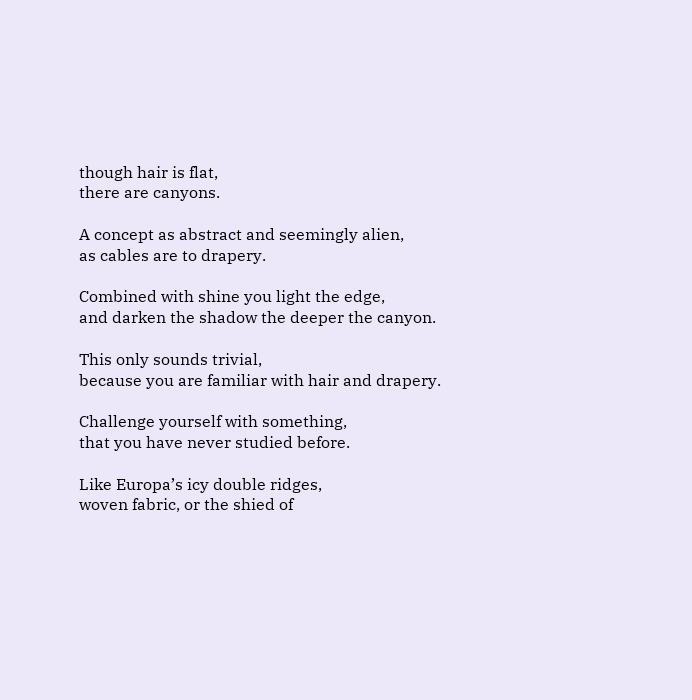though hair is flat,
there are canyons.

A concept as abstract and seemingly alien,
as cables are to drapery.

Combined with shine you light the edge,
and darken the shadow the deeper the canyon.

This only sounds trivial,
because you are familiar with hair and drapery.

Challenge yourself with something,
that you have never studied before.

Like Europa’s icy double ridges,
woven fabric, or the shied of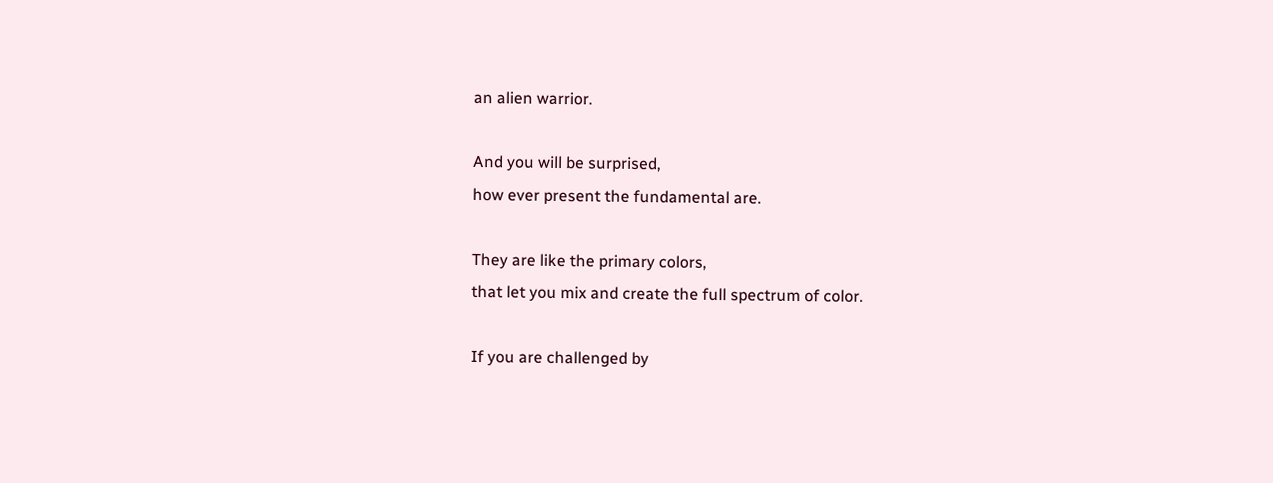an alien warrior.

And you will be surprised,
how ever present the fundamental are.

They are like the primary colors,
that let you mix and create the full spectrum of color.

If you are challenged by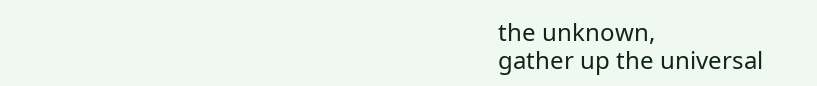the unknown,
gather up the universal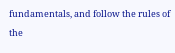fundamentals, and follow the rules of the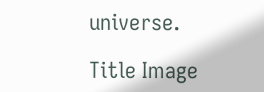universe.

Title Image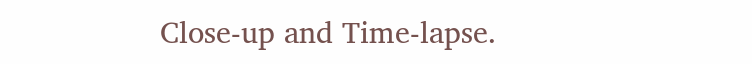Close-up and Time-lapse.